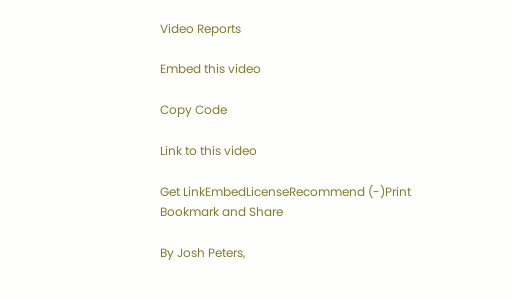Video Reports

Embed this video

Copy Code

Link to this video

Get LinkEmbedLicenseRecommend (-)Print
Bookmark and Share

By Josh Peters,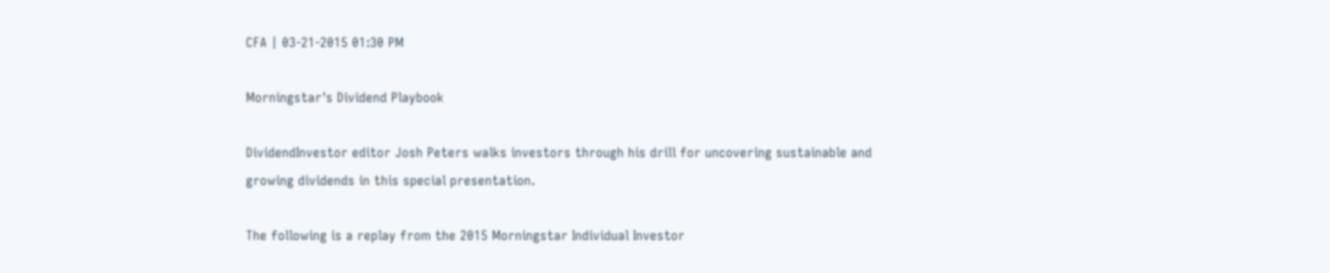CFA | 03-21-2015 01:30 PM

Morningstar's Dividend Playbook

DividendInvestor editor Josh Peters walks investors through his drill for uncovering sustainable and growing dividends in this special presentation.

The following is a replay from the 2015 Morningstar Individual Investor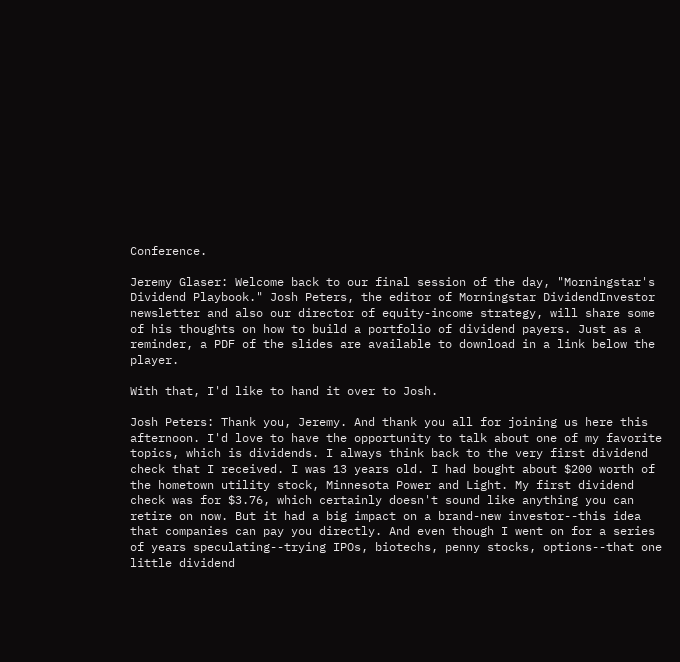Conference.

Jeremy Glaser: Welcome back to our final session of the day, "Morningstar's Dividend Playbook." Josh Peters, the editor of Morningstar DividendInvestor newsletter and also our director of equity-income strategy, will share some of his thoughts on how to build a portfolio of dividend payers. Just as a reminder, a PDF of the slides are available to download in a link below the player.

With that, I'd like to hand it over to Josh.

Josh Peters: Thank you, Jeremy. And thank you all for joining us here this afternoon. I'd love to have the opportunity to talk about one of my favorite topics, which is dividends. I always think back to the very first dividend check that I received. I was 13 years old. I had bought about $200 worth of the hometown utility stock, Minnesota Power and Light. My first dividend check was for $3.76, which certainly doesn't sound like anything you can retire on now. But it had a big impact on a brand-new investor--this idea that companies can pay you directly. And even though I went on for a series of years speculating--trying IPOs, biotechs, penny stocks, options--that one little dividend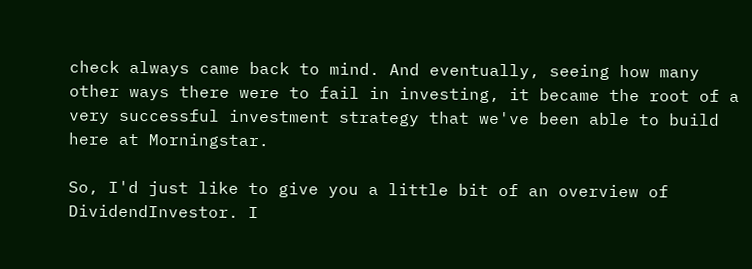check always came back to mind. And eventually, seeing how many other ways there were to fail in investing, it became the root of a very successful investment strategy that we've been able to build here at Morningstar.

So, I'd just like to give you a little bit of an overview of DividendInvestor. I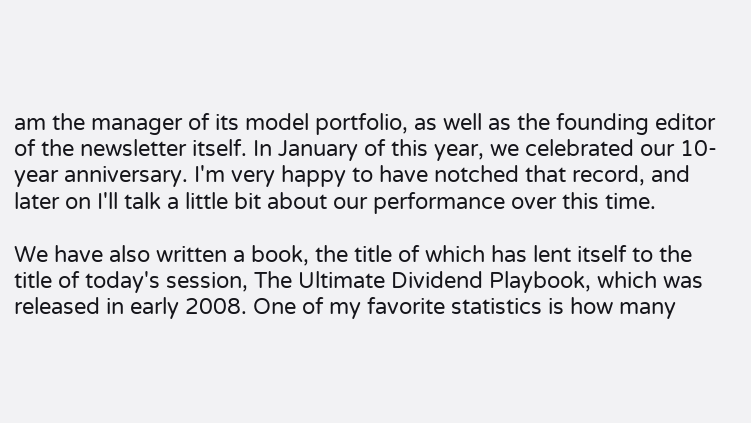am the manager of its model portfolio, as well as the founding editor of the newsletter itself. In January of this year, we celebrated our 10-year anniversary. I'm very happy to have notched that record, and later on I'll talk a little bit about our performance over this time.

We have also written a book, the title of which has lent itself to the title of today's session, The Ultimate Dividend Playbook, which was released in early 2008. One of my favorite statistics is how many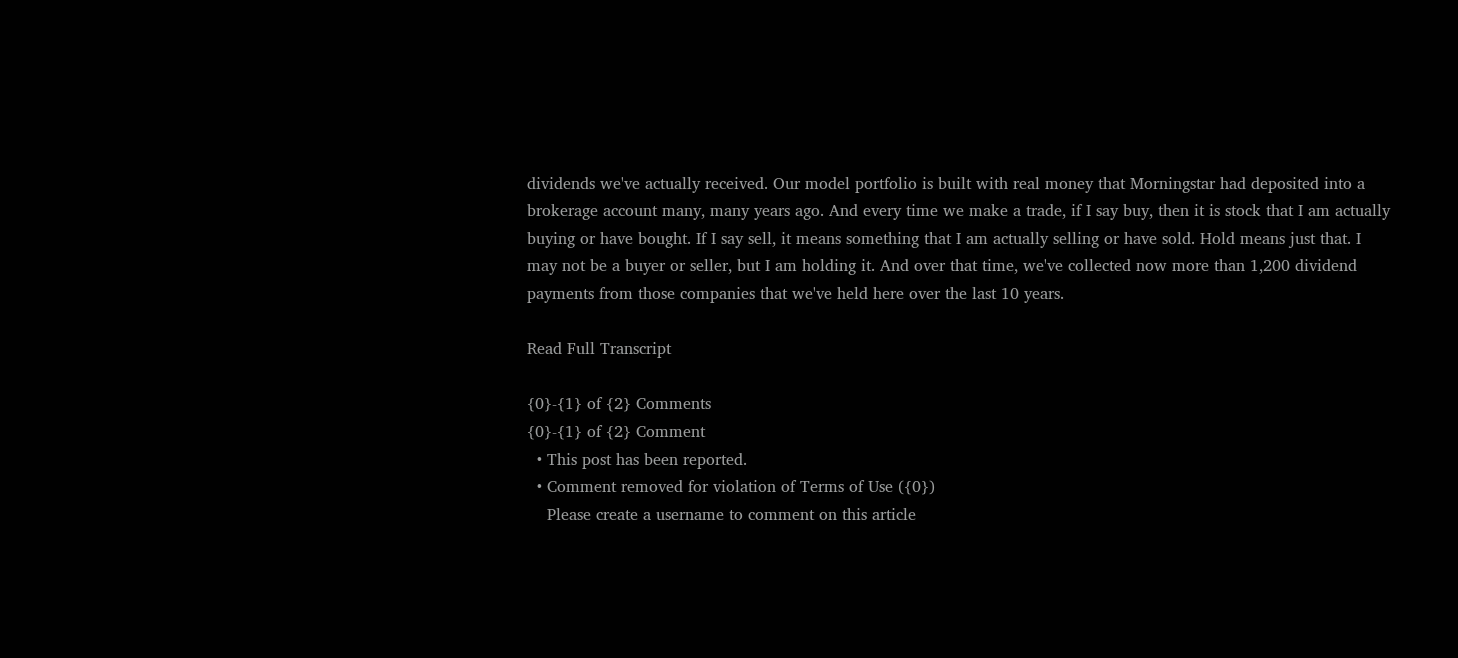dividends we've actually received. Our model portfolio is built with real money that Morningstar had deposited into a brokerage account many, many years ago. And every time we make a trade, if I say buy, then it is stock that I am actually buying or have bought. If I say sell, it means something that I am actually selling or have sold. Hold means just that. I may not be a buyer or seller, but I am holding it. And over that time, we've collected now more than 1,200 dividend payments from those companies that we've held here over the last 10 years.

Read Full Transcript

{0}-{1} of {2} Comments
{0}-{1} of {2} Comment
  • This post has been reported.
  • Comment removed for violation of Terms of Use ({0})
    Please create a username to comment on this article